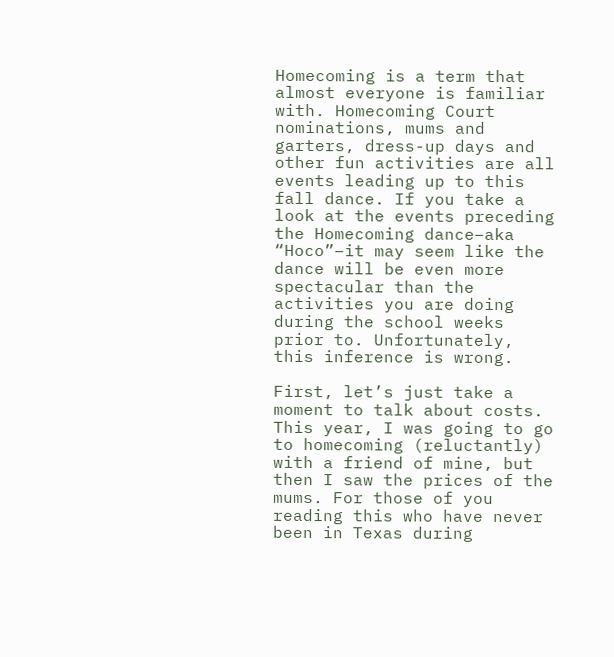Homecoming is a term that almost everyone is familiar with. Homecoming Court nominations, mums and garters, dress-up days and other fun activities are all events leading up to this fall dance. If you take a look at the events preceding the Homecoming dance–aka “Hoco”–it may seem like the dance will be even more spectacular than the activities you are doing during the school weeks prior to. Unfortunately, this inference is wrong.

First, let’s just take a moment to talk about costs. This year, I was going to go to homecoming (reluctantly) with a friend of mine, but then I saw the prices of the mums. For those of you reading this who have never been in Texas during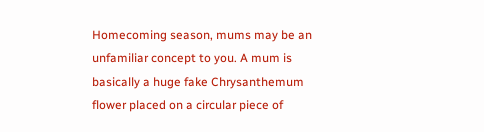Homecoming season, mums may be an unfamiliar concept to you. A mum is basically a huge fake Chrysanthemum flower placed on a circular piece of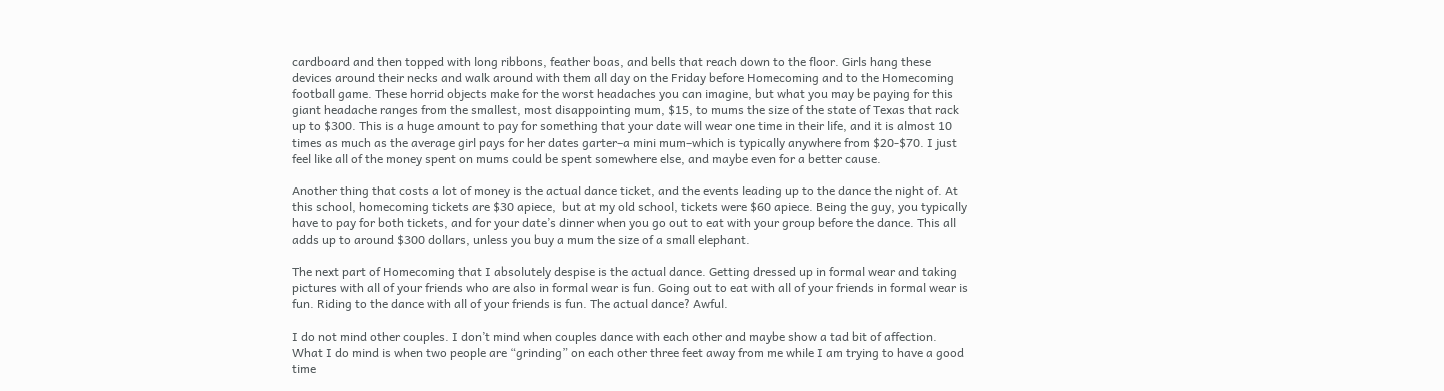cardboard and then topped with long ribbons, feather boas, and bells that reach down to the floor. Girls hang these devices around their necks and walk around with them all day on the Friday before Homecoming and to the Homecoming football game. These horrid objects make for the worst headaches you can imagine, but what you may be paying for this giant headache ranges from the smallest, most disappointing mum, $15, to mums the size of the state of Texas that rack up to $300. This is a huge amount to pay for something that your date will wear one time in their life, and it is almost 10 times as much as the average girl pays for her dates garter–a mini mum–which is typically anywhere from $20-$70. I just feel like all of the money spent on mums could be spent somewhere else, and maybe even for a better cause.

Another thing that costs a lot of money is the actual dance ticket, and the events leading up to the dance the night of. At this school, homecoming tickets are $30 apiece,  but at my old school, tickets were $60 apiece. Being the guy, you typically have to pay for both tickets, and for your date’s dinner when you go out to eat with your group before the dance. This all adds up to around $300 dollars, unless you buy a mum the size of a small elephant.

The next part of Homecoming that I absolutely despise is the actual dance. Getting dressed up in formal wear and taking pictures with all of your friends who are also in formal wear is fun. Going out to eat with all of your friends in formal wear is fun. Riding to the dance with all of your friends is fun. The actual dance? Awful.

I do not mind other couples. I don’t mind when couples dance with each other and maybe show a tad bit of affection. What I do mind is when two people are “grinding” on each other three feet away from me while I am trying to have a good time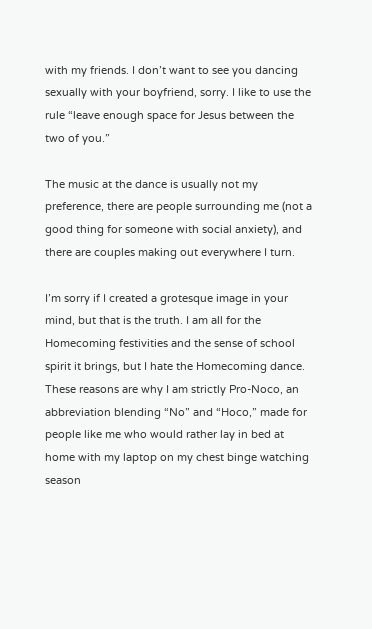with my friends. I don’t want to see you dancing sexually with your boyfriend, sorry. I like to use the rule “leave enough space for Jesus between the two of you.”

The music at the dance is usually not my preference, there are people surrounding me (not a good thing for someone with social anxiety), and there are couples making out everywhere I turn.

I’m sorry if I created a grotesque image in your mind, but that is the truth. I am all for the Homecoming festivities and the sense of school spirit it brings, but I hate the Homecoming dance. These reasons are why I am strictly Pro-Noco, an abbreviation blending “No” and “Hoco,” made for people like me who would rather lay in bed at home with my laptop on my chest binge watching season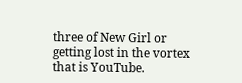three of New Girl or getting lost in the vortex that is YouTube.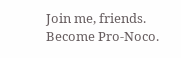Join me, friends. Become Pro-Noco.